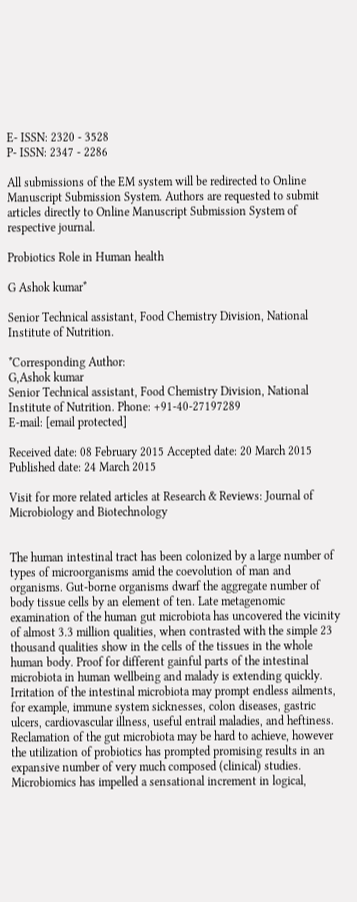E- ISSN: 2320 - 3528
P- ISSN: 2347 - 2286

All submissions of the EM system will be redirected to Online Manuscript Submission System. Authors are requested to submit articles directly to Online Manuscript Submission System of respective journal.

Probiotics Role in Human health

G Ashok kumar*

Senior Technical assistant, Food Chemistry Division, National Institute of Nutrition.

*Corresponding Author:
G,Ashok kumar
Senior Technical assistant, Food Chemistry Division, National Institute of Nutrition. Phone: +91-40-27197289
E-mail: [email protected]

Received date: 08 February 2015 Accepted date: 20 March 2015 Published date: 24 March 2015

Visit for more related articles at Research & Reviews: Journal of Microbiology and Biotechnology


The human intestinal tract has been colonized by a large number of types of microorganisms amid the coevolution of man and organisms. Gut-borne organisms dwarf the aggregate number of body tissue cells by an element of ten. Late metagenomic examination of the human gut microbiota has uncovered the vicinity of almost 3.3 million qualities, when contrasted with the simple 23 thousand qualities show in the cells of the tissues in the whole human body. Proof for different gainful parts of the intestinal microbiota in human wellbeing and malady is extending quickly. Irritation of the intestinal microbiota may prompt endless ailments, for example, immune system sicknesses, colon diseases, gastric ulcers, cardiovascular illness, useful entrail maladies, and heftiness. Reclamation of the gut microbiota may be hard to achieve, however the utilization of probiotics has prompted promising results in an expansive number of very much composed (clinical) studies. Microbiomics has impelled a sensational increment in logical,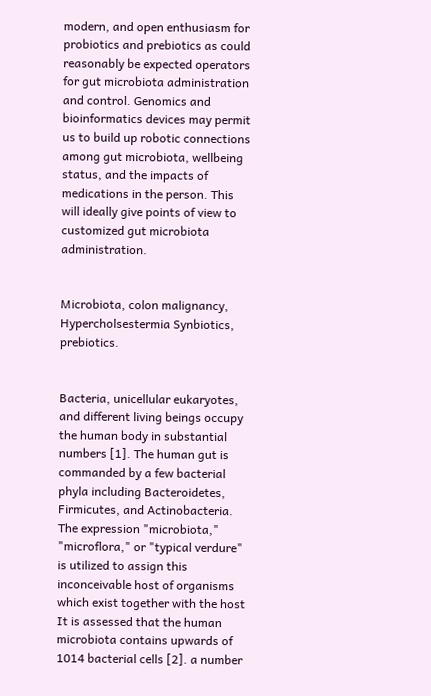modern, and open enthusiasm for probiotics and prebiotics as could reasonably be expected operators for gut microbiota administration and control. Genomics and bioinformatics devices may permit us to build up robotic connections among gut microbiota, wellbeing status, and the impacts of medications in the person. This will ideally give points of view to customized gut microbiota administration.


Microbiota, colon malignancy, Hypercholsestermia Synbiotics, prebiotics.


Bacteria, unicellular eukaryotes, and different living beings occupy the human body in substantial numbers [1]. The human gut is commanded by a few bacterial phyla including Bacteroidetes, Firmicutes, and Actinobacteria. The expression "microbiota," "microflora," or "typical verdure" is utilized to assign this inconceivable host of organisms which exist together with the host It is assessed that the human microbiota contains upwards of 1014 bacterial cells [2]. a number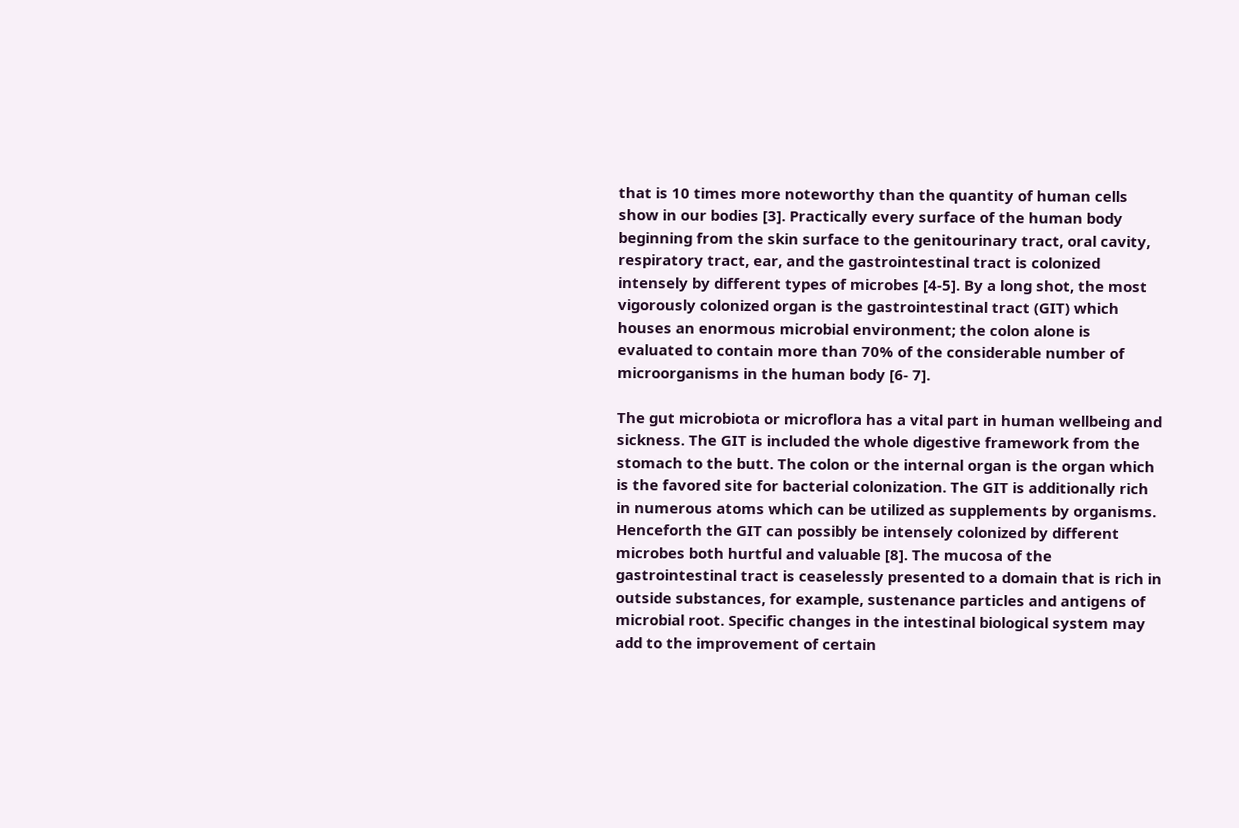that is 10 times more noteworthy than the quantity of human cells show in our bodies [3]. Practically every surface of the human body beginning from the skin surface to the genitourinary tract, oral cavity, respiratory tract, ear, and the gastrointestinal tract is colonized intensely by different types of microbes [4-5]. By a long shot, the most vigorously colonized organ is the gastrointestinal tract (GIT) which houses an enormous microbial environment; the colon alone is evaluated to contain more than 70% of the considerable number of microorganisms in the human body [6- 7].

The gut microbiota or microflora has a vital part in human wellbeing and sickness. The GIT is included the whole digestive framework from the stomach to the butt. The colon or the internal organ is the organ which is the favored site for bacterial colonization. The GIT is additionally rich in numerous atoms which can be utilized as supplements by organisms. Henceforth the GIT can possibly be intensely colonized by different microbes both hurtful and valuable [8]. The mucosa of the gastrointestinal tract is ceaselessly presented to a domain that is rich in outside substances, for example, sustenance particles and antigens of microbial root. Specific changes in the intestinal biological system may add to the improvement of certain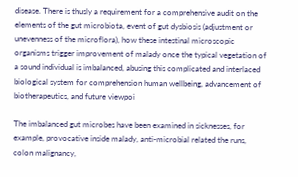disease. There is thusly a requirement for a comprehensive audit on the elements of the gut microbiota, event of gut dysbiosis (adjustment or unevenness of the microflora), how these intestinal microscopic organisms trigger improvement of malady once the typical vegetation of a sound individual is imbalanced, abusing this complicated and interlaced biological system for comprehension human wellbeing, advancement of biotherapeutics, and future viewpoi

The imbalanced gut microbes have been examined in sicknesses, for example, provocative inside malady, anti-microbial related the runs, colon malignancy,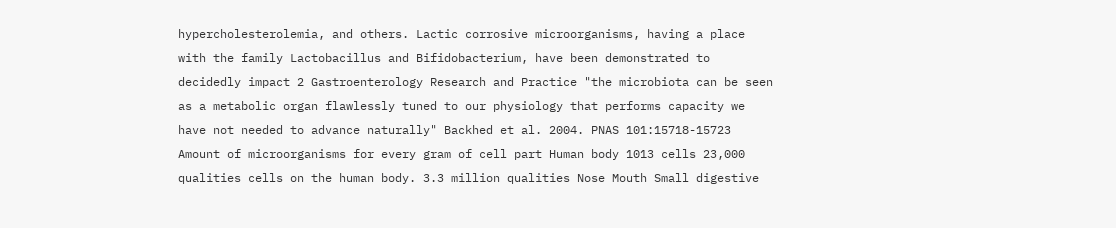hypercholesterolemia, and others. Lactic corrosive microorganisms, having a place with the family Lactobacillus and Bifidobacterium, have been demonstrated to decidedly impact 2 Gastroenterology Research and Practice "the microbiota can be seen as a metabolic organ flawlessly tuned to our physiology that performs capacity we have not needed to advance naturally" Backhed et al. 2004. PNAS 101:15718-15723 Amount of microorganisms for every gram of cell part Human body 1013 cells 23,000 qualities cells on the human body. 3.3 million qualities Nose Mouth Small digestive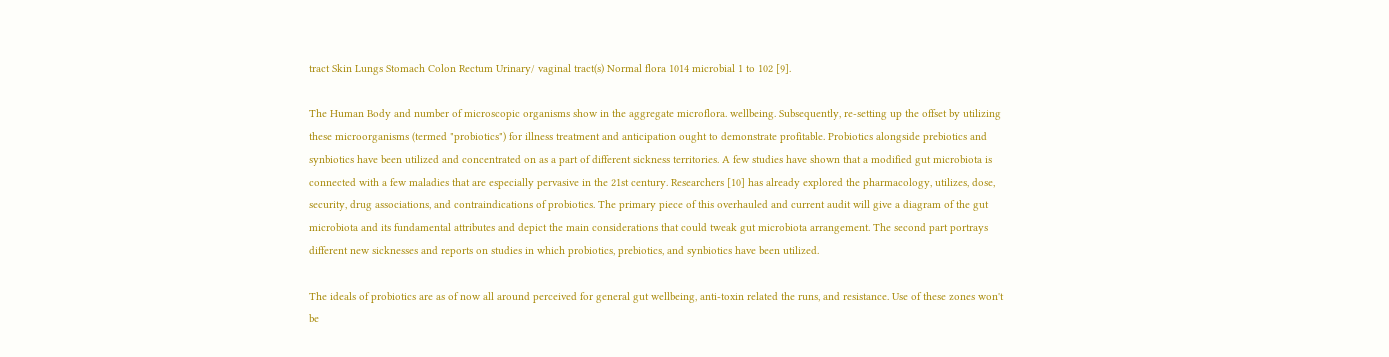tract Skin Lungs Stomach Colon Rectum Urinary/ vaginal tract(s) Normal flora 1014 microbial 1 to 102 [9].

The Human Body and number of microscopic organisms show in the aggregate microflora. wellbeing. Subsequently, re-setting up the offset by utilizing these microorganisms (termed "probiotics") for illness treatment and anticipation ought to demonstrate profitable. Probiotics alongside prebiotics and synbiotics have been utilized and concentrated on as a part of different sickness territories. A few studies have shown that a modified gut microbiota is connected with a few maladies that are especially pervasive in the 21st century. Researchers [10] has already explored the pharmacology, utilizes, dose, security, drug associations, and contraindications of probiotics. The primary piece of this overhauled and current audit will give a diagram of the gut microbiota and its fundamental attributes and depict the main considerations that could tweak gut microbiota arrangement. The second part portrays different new sicknesses and reports on studies in which probiotics, prebiotics, and synbiotics have been utilized.

The ideals of probiotics are as of now all around perceived for general gut wellbeing, anti-toxin related the runs, and resistance. Use of these zones won't be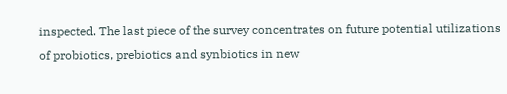inspected. The last piece of the survey concentrates on future potential utilizations of probiotics, prebiotics and synbiotics in new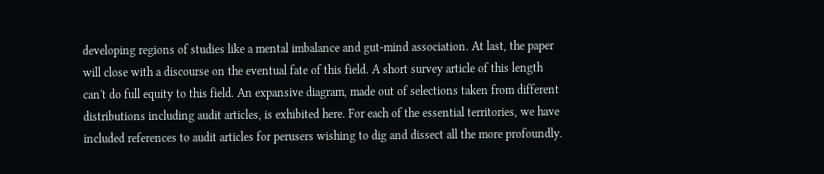developing regions of studies like a mental imbalance and gut-mind association. At last, the paper will close with a discourse on the eventual fate of this field. A short survey article of this length can't do full equity to this field. An expansive diagram, made out of selections taken from different distributions including audit articles, is exhibited here. For each of the essential territories, we have included references to audit articles for perusers wishing to dig and dissect all the more profoundly.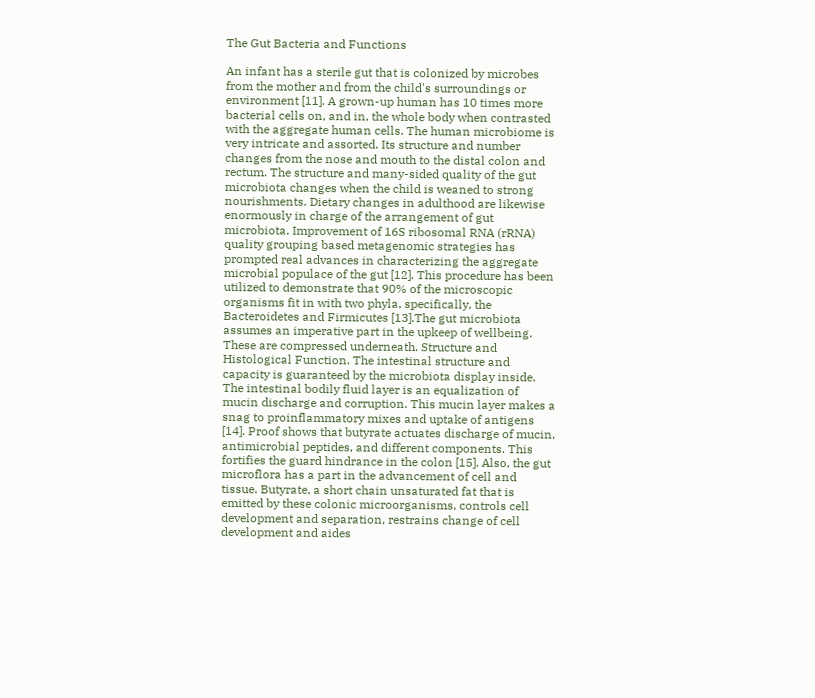The Gut Bacteria and Functions

An infant has a sterile gut that is colonized by microbes from the mother and from the child's surroundings or environment [11]. A grown-up human has 10 times more bacterial cells on, and in, the whole body when contrasted with the aggregate human cells. The human microbiome is very intricate and assorted. Its structure and number changes from the nose and mouth to the distal colon and rectum. The structure and many-sided quality of the gut microbiota changes when the child is weaned to strong nourishments. Dietary changes in adulthood are likewise enormously in charge of the arrangement of gut microbiota. Improvement of 16S ribosomal RNA (rRNA) quality grouping based metagenomic strategies has prompted real advances in characterizing the aggregate microbial populace of the gut [12]. This procedure has been utilized to demonstrate that 90% of the microscopic organisms fit in with two phyla, specifically, the Bacteroidetes and Firmicutes [13].The gut microbiota assumes an imperative part in the upkeep of wellbeing. These are compressed underneath. Structure and Histological Function. The intestinal structure and capacity is guaranteed by the microbiota display inside. The intestinal bodily fluid layer is an equalization of mucin discharge and corruption. This mucin layer makes a snag to proinflammatory mixes and uptake of antigens [14]. Proof shows that butyrate actuates discharge of mucin, antimicrobial peptides, and different components. This fortifies the guard hindrance in the colon [15]. Also, the gut microflora has a part in the advancement of cell and tissue. Butyrate, a short chain unsaturated fat that is emitted by these colonic microorganisms, controls cell development and separation, restrains change of cell development and aides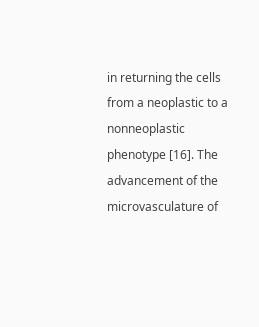in returning the cells from a neoplastic to a nonneoplastic phenotype [16]. The advancement of the microvasculature of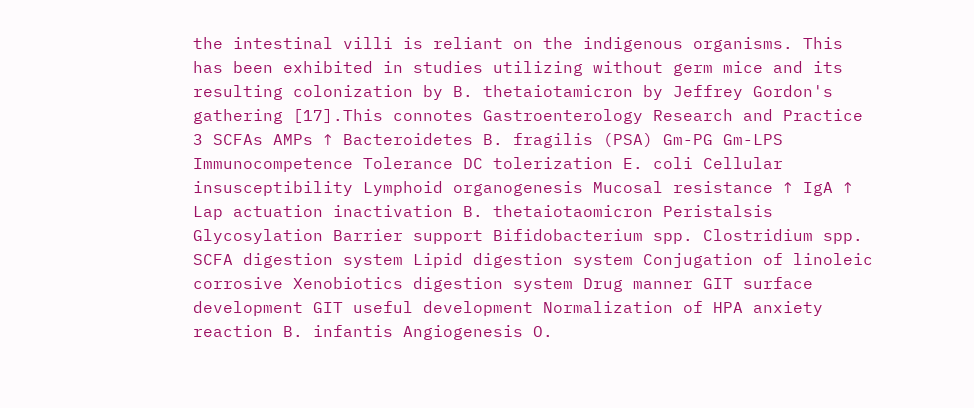the intestinal villi is reliant on the indigenous organisms. This has been exhibited in studies utilizing without germ mice and its resulting colonization by B. thetaiotamicron by Jeffrey Gordon's gathering [17].This connotes Gastroenterology Research and Practice 3 SCFAs AMPs ↑ Bacteroidetes B. fragilis (PSA) Gm-PG Gm-LPS Immunocompetence Tolerance DC tolerization E. coli Cellular insusceptibility Lymphoid organogenesis Mucosal resistance ↑ IgA ↑ Lap actuation inactivation B. thetaiotaomicron Peristalsis Glycosylation Barrier support Bifidobacterium spp. Clostridium spp. SCFA digestion system Lipid digestion system Conjugation of linoleic corrosive Xenobiotics digestion system Drug manner GIT surface development GIT useful development Normalization of HPA anxiety reaction B. infantis Angiogenesis O.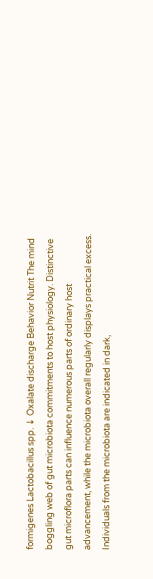formigenes Lactobacillus spp. ↓ Oxalate discharge Behavior Nutrit The mind boggling web of gut microbiota commitments to host physiology. Distinctive gut microflora parts can influence numerous parts of ordinary host advancement, while the microbiota overall regularly displays practical excess. Individuals from the microbiota are indicated in dark,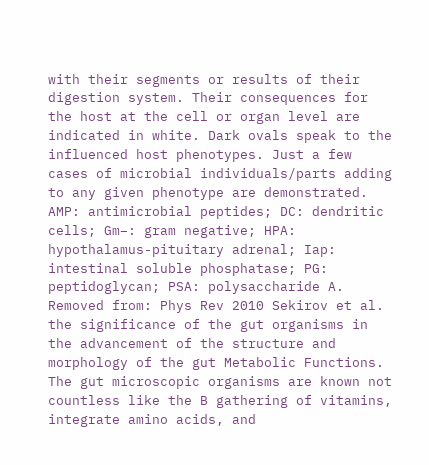with their segments or results of their digestion system. Their consequences for the host at the cell or organ level are indicated in white. Dark ovals speak to the influenced host phenotypes. Just a few cases of microbial individuals/parts adding to any given phenotype are demonstrated. AMP: antimicrobial peptides; DC: dendritic cells; Gm−: gram negative; HPA: hypothalamus-pituitary adrenal; Iap: intestinal soluble phosphatase; PG: peptidoglycan; PSA: polysaccharide A. Removed from: Phys Rev 2010 Sekirov et al. the significance of the gut organisms in the advancement of the structure and morphology of the gut Metabolic Functions. The gut microscopic organisms are known not countless like the B gathering of vitamins, integrate amino acids, and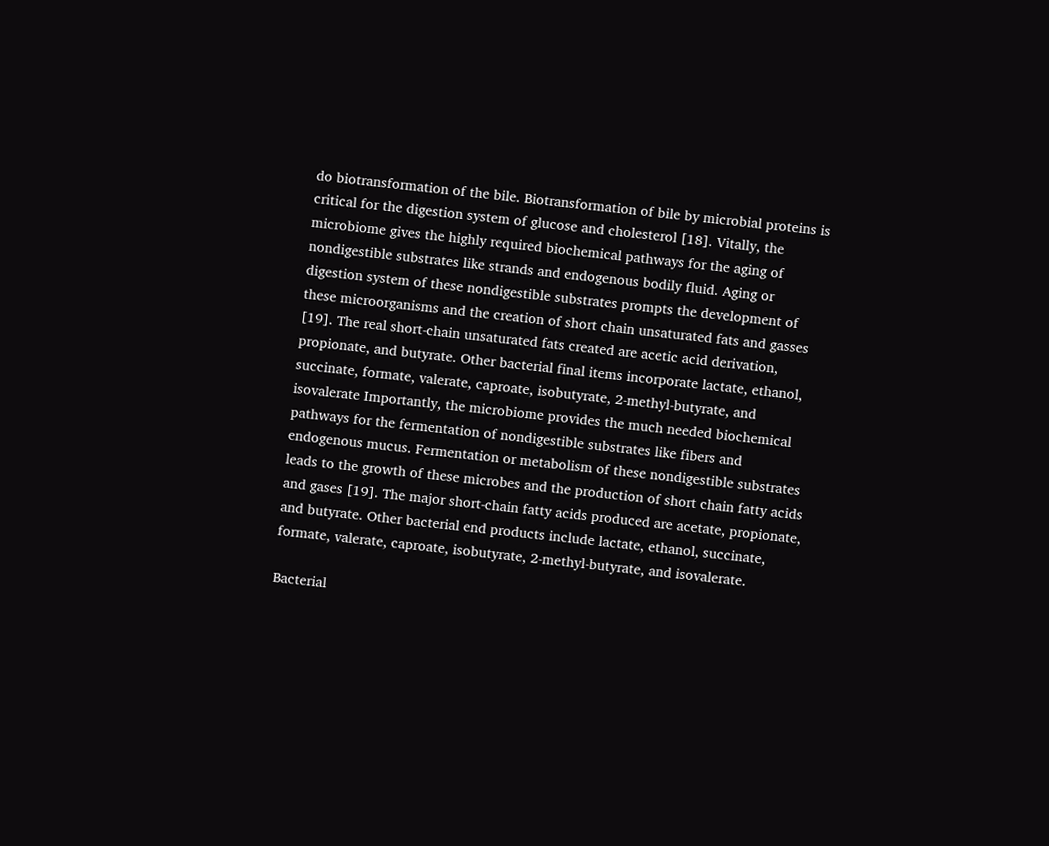do biotransformation of the bile. Biotransformation of bile by microbial proteins is critical for the digestion system of glucose and cholesterol [18]. Vitally, the microbiome gives the highly required biochemical pathways for the aging of nondigestible substrates like strands and endogenous bodily fluid. Aging or digestion system of these nondigestible substrates prompts the development of these microorganisms and the creation of short chain unsaturated fats and gasses [19]. The real short-chain unsaturated fats created are acetic acid derivation, propionate, and butyrate. Other bacterial final items incorporate lactate, ethanol, succinate, formate, valerate, caproate, isobutyrate, 2-methyl-butyrate, and isovalerate Importantly, the microbiome provides the much needed biochemical pathways for the fermentation of nondigestible substrates like fibers and endogenous mucus. Fermentation or metabolism of these nondigestible substrates leads to the growth of these microbes and the production of short chain fatty acids and gases [19]. The major short-chain fatty acids produced are acetate, propionate, and butyrate. Other bacterial end products include lactate, ethanol, succinate, formate, valerate, caproate, isobutyrate, 2-methyl-butyrate, and isovalerate.

Bacterial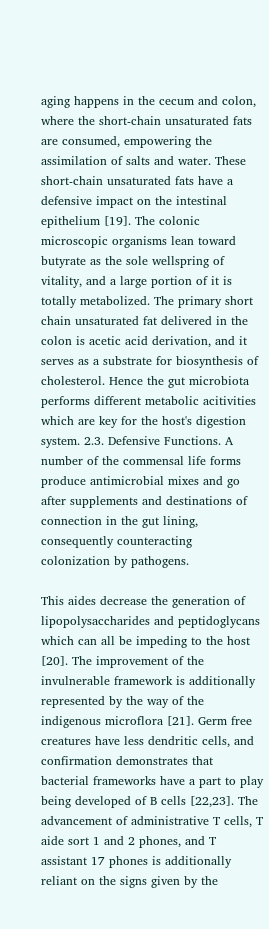aging happens in the cecum and colon, where the short-chain unsaturated fats are consumed, empowering the assimilation of salts and water. These short-chain unsaturated fats have a defensive impact on the intestinal epithelium [19]. The colonic microscopic organisms lean toward butyrate as the sole wellspring of vitality, and a large portion of it is totally metabolized. The primary short chain unsaturated fat delivered in the colon is acetic acid derivation, and it serves as a substrate for biosynthesis of cholesterol. Hence the gut microbiota performs different metabolic acitivities which are key for the host's digestion system. 2.3. Defensive Functions. A number of the commensal life forms produce antimicrobial mixes and go after supplements and destinations of connection in the gut lining, consequently counteracting colonization by pathogens.

This aides decrease the generation of lipopolysaccharides and peptidoglycans which can all be impeding to the host [20]. The improvement of the invulnerable framework is additionally represented by the way of the indigenous microflora [21]. Germ free creatures have less dendritic cells, and confirmation demonstrates that bacterial frameworks have a part to play being developed of B cells [22,23]. The advancement of administrative T cells, T aide sort 1 and 2 phones, and T assistant 17 phones is additionally reliant on the signs given by the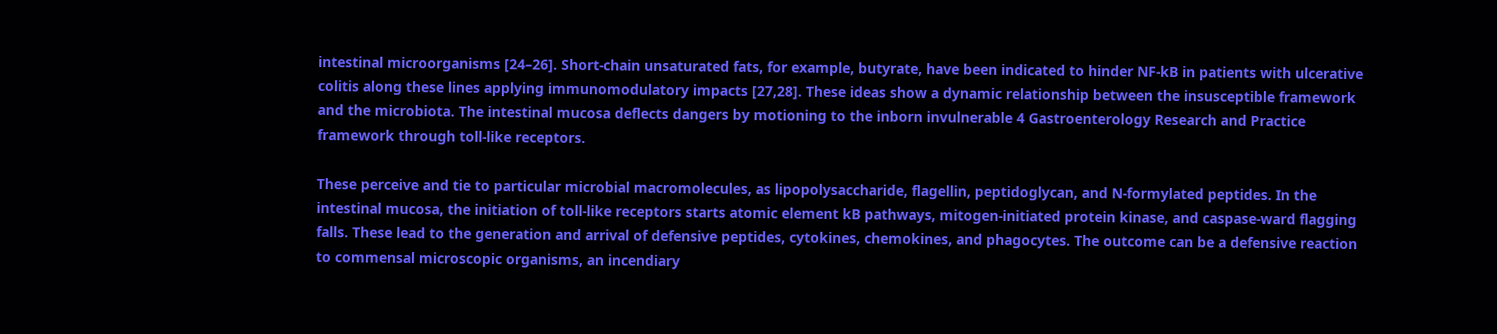intestinal microorganisms [24–26]. Short-chain unsaturated fats, for example, butyrate, have been indicated to hinder NF-kB in patients with ulcerative colitis along these lines applying immunomodulatory impacts [27,28]. These ideas show a dynamic relationship between the insusceptible framework and the microbiota. The intestinal mucosa deflects dangers by motioning to the inborn invulnerable 4 Gastroenterology Research and Practice framework through toll-like receptors.

These perceive and tie to particular microbial macromolecules, as lipopolysaccharide, flagellin, peptidoglycan, and N-formylated peptides. In the intestinal mucosa, the initiation of toll-like receptors starts atomic element kB pathways, mitogen-initiated protein kinase, and caspase-ward flagging falls. These lead to the generation and arrival of defensive peptides, cytokines, chemokines, and phagocytes. The outcome can be a defensive reaction to commensal microscopic organisms, an incendiary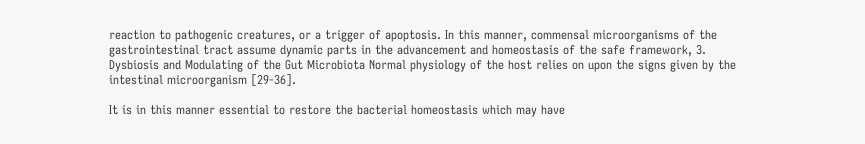reaction to pathogenic creatures, or a trigger of apoptosis. In this manner, commensal microorganisms of the gastrointestinal tract assume dynamic parts in the advancement and homeostasis of the safe framework, 3. Dysbiosis and Modulating of the Gut Microbiota Normal physiology of the host relies on upon the signs given by the intestinal microorganism [29-36].

It is in this manner essential to restore the bacterial homeostasis which may have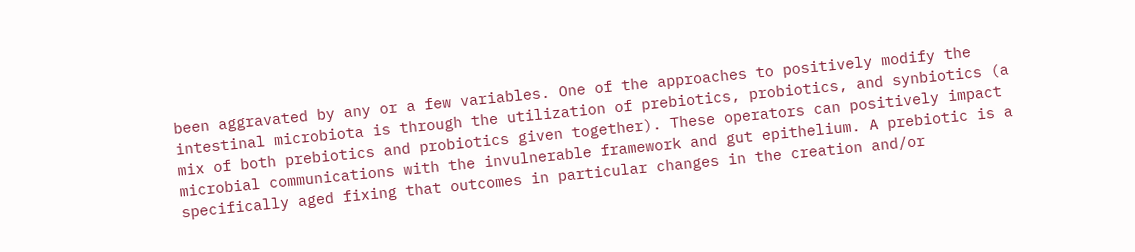been aggravated by any or a few variables. One of the approaches to positively modify the intestinal microbiota is through the utilization of prebiotics, probiotics, and synbiotics (a mix of both prebiotics and probiotics given together). These operators can positively impact microbial communications with the invulnerable framework and gut epithelium. A prebiotic is a specifically aged fixing that outcomes in particular changes in the creation and/or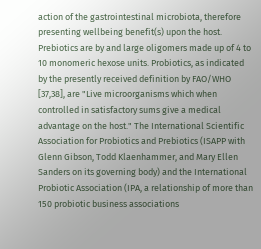action of the gastrointestinal microbiota, therefore presenting wellbeing benefit(s) upon the host. Prebiotics are by and large oligomers made up of 4 to 10 monomeric hexose units. Probiotics, as indicated by the presently received definition by FAO/WHO [37,38], are "Live microorganisms which when controlled in satisfactory sums give a medical advantage on the host." The International Scientific Association for Probiotics and Prebiotics (ISAPP with Glenn Gibson, Todd Klaenhammer, and Mary Ellen Sanders on its governing body) and the International Probiotic Association (IPA, a relationship of more than 150 probiotic business associations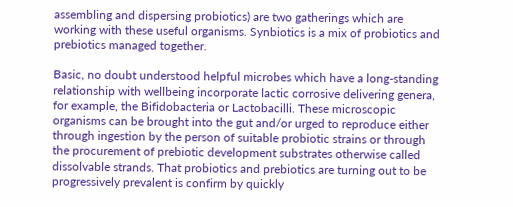assembling and dispersing probiotics) are two gatherings which are working with these useful organisms. Synbiotics is a mix of probiotics and prebiotics managed together.

Basic, no doubt understood helpful microbes which have a long-standing relationship with wellbeing incorporate lactic corrosive delivering genera, for example, the Bifidobacteria or Lactobacilli. These microscopic organisms can be brought into the gut and/or urged to reproduce either through ingestion by the person of suitable probiotic strains or through the procurement of prebiotic development substrates otherwise called dissolvable strands. That probiotics and prebiotics are turning out to be progressively prevalent is confirm by quickly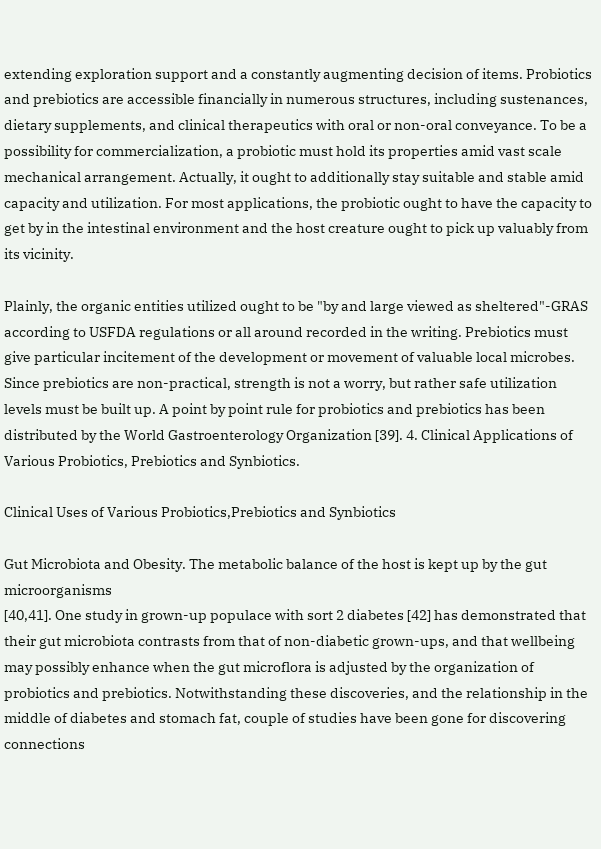extending exploration support and a constantly augmenting decision of items. Probiotics and prebiotics are accessible financially in numerous structures, including sustenances, dietary supplements, and clinical therapeutics with oral or non-oral conveyance. To be a possibility for commercialization, a probiotic must hold its properties amid vast scale mechanical arrangement. Actually, it ought to additionally stay suitable and stable amid capacity and utilization. For most applications, the probiotic ought to have the capacity to get by in the intestinal environment and the host creature ought to pick up valuably from its vicinity.

Plainly, the organic entities utilized ought to be "by and large viewed as sheltered"-GRAS according to USFDA regulations or all around recorded in the writing. Prebiotics must give particular incitement of the development or movement of valuable local microbes. Since prebiotics are non-practical, strength is not a worry, but rather safe utilization levels must be built up. A point by point rule for probiotics and prebiotics has been distributed by the World Gastroenterology Organization [39]. 4. Clinical Applications of Various Probiotics, Prebiotics and Synbiotics.

Clinical Uses of Various Probiotics,Prebiotics and Synbiotics

Gut Microbiota and Obesity. The metabolic balance of the host is kept up by the gut microorganisms
[40,41]. One study in grown-up populace with sort 2 diabetes [42] has demonstrated that their gut microbiota contrasts from that of non-diabetic grown-ups, and that wellbeing may possibly enhance when the gut microflora is adjusted by the organization of probiotics and prebiotics. Notwithstanding these discoveries, and the relationship in the middle of diabetes and stomach fat, couple of studies have been gone for discovering connections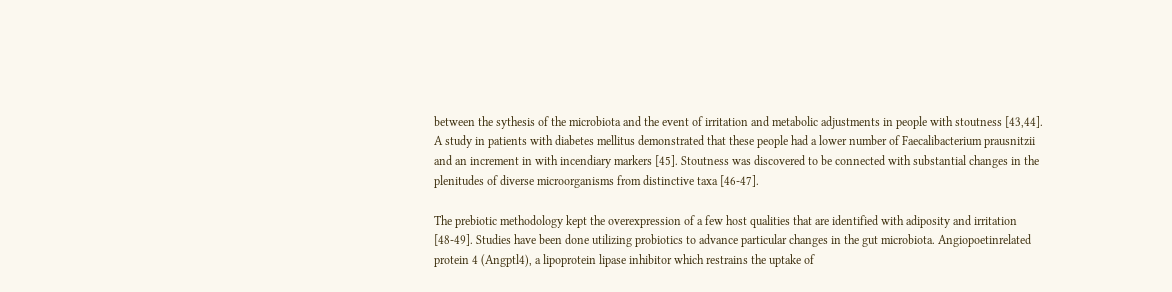between the sythesis of the microbiota and the event of irritation and metabolic adjustments in people with stoutness [43,44]. A study in patients with diabetes mellitus demonstrated that these people had a lower number of Faecalibacterium prausnitzii and an increment in with incendiary markers [45]. Stoutness was discovered to be connected with substantial changes in the plenitudes of diverse microorganisms from distinctive taxa [46-47].

The prebiotic methodology kept the overexpression of a few host qualities that are identified with adiposity and irritation [48-49]. Studies have been done utilizing probiotics to advance particular changes in the gut microbiota. Angiopoetinrelated protein 4 (Angptl4), a lipoprotein lipase inhibitor which restrains the uptake of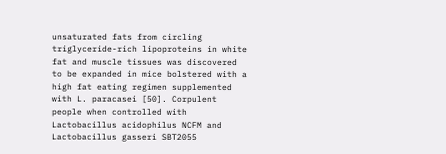unsaturated fats from circling triglyceride-rich lipoproteins in white fat and muscle tissues was discovered to be expanded in mice bolstered with a high fat eating regimen supplemented with L. paracasei [50]. Corpulent people when controlled with Lactobacillus acidophilus NCFM and Lactobacillus gasseri SBT2055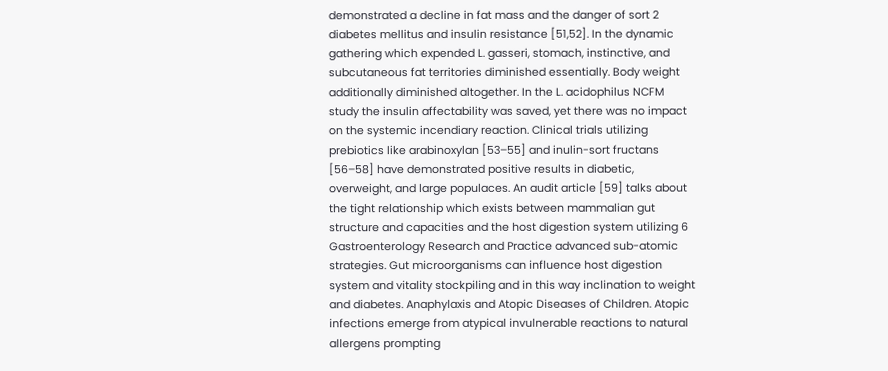demonstrated a decline in fat mass and the danger of sort 2 diabetes mellitus and insulin resistance [51,52]. In the dynamic gathering which expended L. gasseri, stomach, instinctive, and subcutaneous fat territories diminished essentially. Body weight additionally diminished altogether. In the L. acidophilus NCFM study the insulin affectability was saved, yet there was no impact on the systemic incendiary reaction. Clinical trials utilizing prebiotics like arabinoxylan [53–55] and inulin-sort fructans [56–58] have demonstrated positive results in diabetic, overweight, and large populaces. An audit article [59] talks about the tight relationship which exists between mammalian gut structure and capacities and the host digestion system utilizing 6 Gastroenterology Research and Practice advanced sub-atomic strategies. Gut microorganisms can influence host digestion system and vitality stockpiling and in this way inclination to weight and diabetes. Anaphylaxis and Atopic Diseases of Children. Atopic infections emerge from atypical invulnerable reactions to natural allergens prompting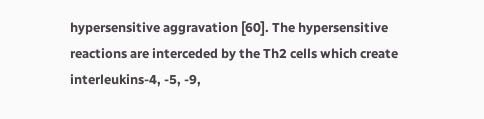hypersensitive aggravation [60]. The hypersensitive reactions are interceded by the Th2 cells which create interleukins-4, -5, -9,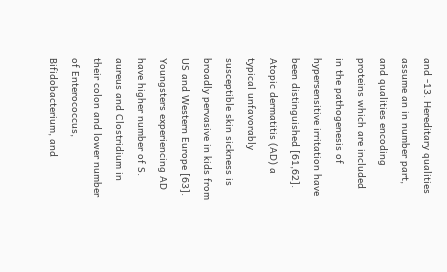and -13. Hereditary qualities assume an in number part, and qualities encoding proteins which are included in the pathogenesis of hypersensitive irritation have been distinguished [61,62]. Atopic dermatitis (AD) a typical unfavorably susceptible skin sickness is broadly pervasive in kids from US and Western Europe [63]. Youngsters experiencing AD have higher number of S. aureus and Clostridium in their colon and lower number of Enterococcus, Bifidobacterium, and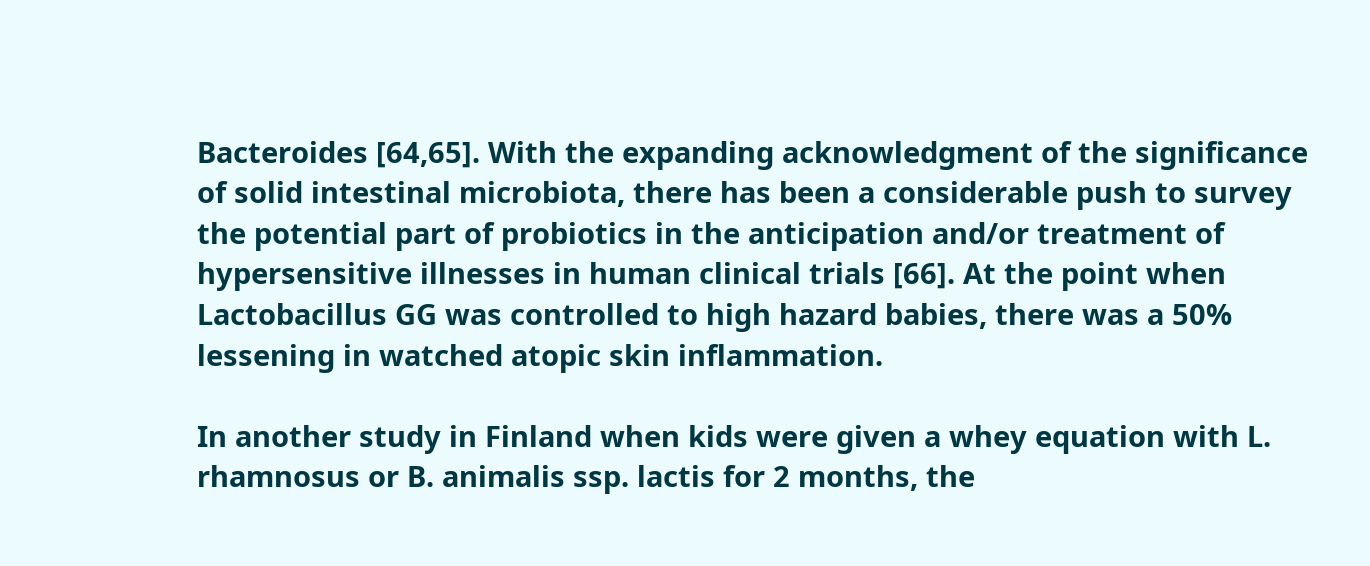Bacteroides [64,65]. With the expanding acknowledgment of the significance of solid intestinal microbiota, there has been a considerable push to survey the potential part of probiotics in the anticipation and/or treatment of hypersensitive illnesses in human clinical trials [66]. At the point when Lactobacillus GG was controlled to high hazard babies, there was a 50% lessening in watched atopic skin inflammation.

In another study in Finland when kids were given a whey equation with L. rhamnosus or B. animalis ssp. lactis for 2 months, the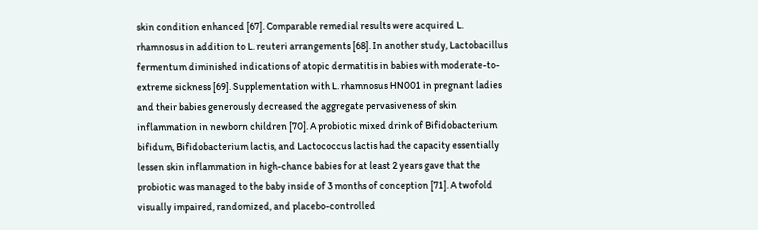skin condition enhanced [67]. Comparable remedial results were acquired L. rhamnosus in addition to L. reuteri arrangements [68]. In another study, Lactobacillus fermentum diminished indications of atopic dermatitis in babies with moderate-to-extreme sickness [69]. Supplementation with L. rhamnosus HN001 in pregnant ladies and their babies generously decreased the aggregate pervasiveness of skin inflammation in newborn children [70]. A probiotic mixed drink of Bifidobacterium bifidum, Bifidobacterium lactis, and Lactococcus lactis had the capacity essentially lessen skin inflammation in high-chance babies for at least 2 years gave that the probiotic was managed to the baby inside of 3 months of conception [71]. A twofold visually impaired, randomized, and placebo-controlled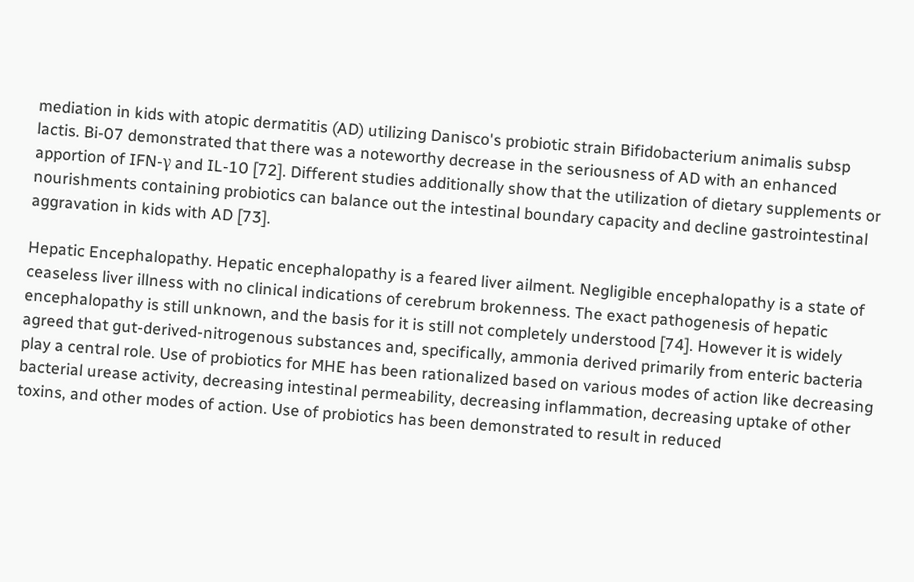mediation in kids with atopic dermatitis (AD) utilizing Danisco's probiotic strain Bifidobacterium animalis subsp lactis. Bi-07 demonstrated that there was a noteworthy decrease in the seriousness of AD with an enhanced apportion of IFN-γ and IL-10 [72]. Different studies additionally show that the utilization of dietary supplements or nourishments containing probiotics can balance out the intestinal boundary capacity and decline gastrointestinal aggravation in kids with AD [73].

Hepatic Encephalopathy. Hepatic encephalopathy is a feared liver ailment. Negligible encephalopathy is a state of ceaseless liver illness with no clinical indications of cerebrum brokenness. The exact pathogenesis of hepatic encephalopathy is still unknown, and the basis for it is still not completely understood [74]. However it is widely agreed that gut-derived-nitrogenous substances and, specifically, ammonia derived primarily from enteric bacteria play a central role. Use of probiotics for MHE has been rationalized based on various modes of action like decreasing bacterial urease activity, decreasing intestinal permeability, decreasing inflammation, decreasing uptake of other toxins, and other modes of action. Use of probiotics has been demonstrated to result in reduced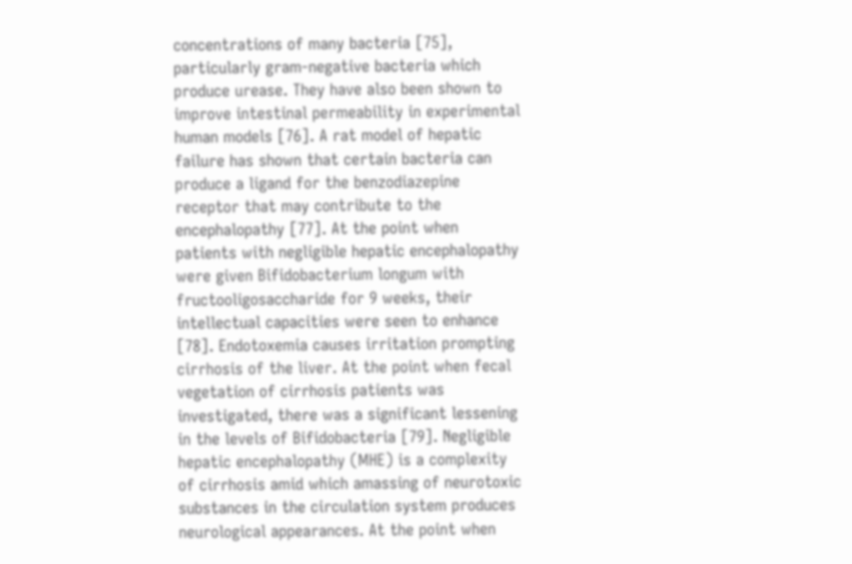concentrations of many bacteria [75], particularly gram-negative bacteria which produce urease. They have also been shown to improve intestinal permeability in experimental human models [76]. A rat model of hepatic failure has shown that certain bacteria can produce a ligand for the benzodiazepine receptor that may contribute to the encephalopathy [77]. At the point when patients with negligible hepatic encephalopathy were given Bifidobacterium longum with fructooligosaccharide for 9 weeks, their intellectual capacities were seen to enhance [78]. Endotoxemia causes irritation prompting cirrhosis of the liver. At the point when fecal vegetation of cirrhosis patients was investigated, there was a significant lessening in the levels of Bifidobacteria [79]. Negligible hepatic encephalopathy (MHE) is a complexity of cirrhosis amid which amassing of neurotoxic substances in the circulation system produces neurological appearances. At the point when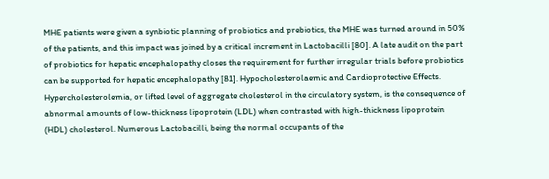MHE patients were given a synbiotic planning of probiotics and prebiotics, the MHE was turned around in 50% of the patients, and this impact was joined by a critical increment in Lactobacilli [80]. A late audit on the part of probiotics for hepatic encephalopathy closes the requirement for further irregular trials before probiotics can be supported for hepatic encephalopathy [81]. Hypocholesterolaemic and Cardioprotective Effects. Hypercholesterolemia, or lifted level of aggregate cholesterol in the circulatory system, is the consequence of abnormal amounts of low-thickness lipoprotein (LDL) when contrasted with high-thickness lipoprotein (HDL) cholesterol. Numerous Lactobacilli, being the normal occupants of the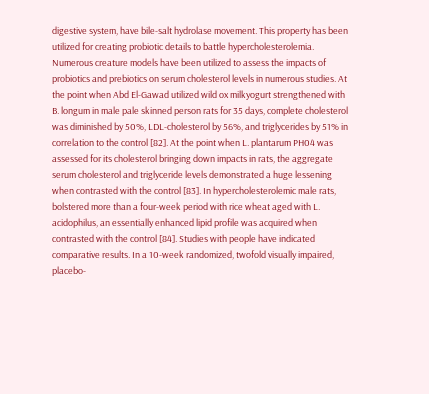digestive system, have bile-salt hydrolase movement. This property has been utilized for creating probiotic details to battle hypercholesterolemia. Numerous creature models have been utilized to assess the impacts of probiotics and prebiotics on serum cholesterol levels in numerous studies. At the point when Abd El-Gawad utilized wild ox milkyogurt strengthened with B. longum in male pale skinned person rats for 35 days, complete cholesterol was diminished by 50%, LDL-cholesterol by 56%, and triglycerides by 51% in correlation to the control [82]. At the point when L. plantarum PH04 was assessed for its cholesterol bringing down impacts in rats, the aggregate serum cholesterol and triglyceride levels demonstrated a huge lessening when contrasted with the control [83]. In hypercholesterolemic male rats, bolstered more than a four-week period with rice wheat aged with L. acidophilus, an essentially enhanced lipid profile was acquired when contrasted with the control [84]. Studies with people have indicated comparative results. In a 10-week randomized, twofold visually impaired, placebo-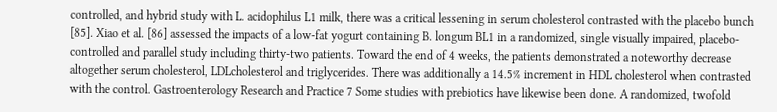controlled, and hybrid study with L. acidophilus L1 milk, there was a critical lessening in serum cholesterol contrasted with the placebo bunch [85]. Xiao et al. [86] assessed the impacts of a low-fat yogurt containing B. longum BL1 in a randomized, single visually impaired, placebo-controlled and parallel study including thirty-two patients. Toward the end of 4 weeks, the patients demonstrated a noteworthy decrease altogether serum cholesterol, LDLcholesterol and triglycerides. There was additionally a 14.5% increment in HDL cholesterol when contrasted with the control. Gastroenterology Research and Practice 7 Some studies with prebiotics have likewise been done. A randomized, twofold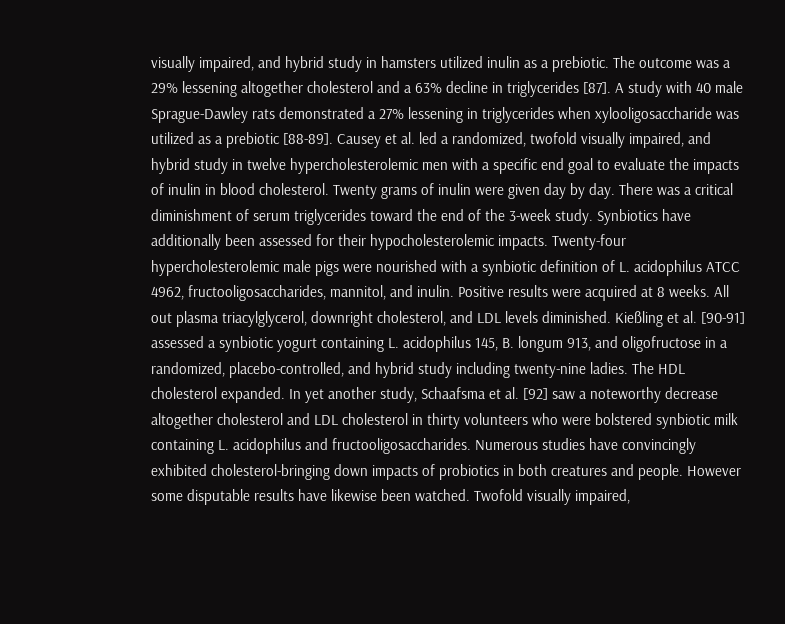visually impaired, and hybrid study in hamsters utilized inulin as a prebiotic. The outcome was a 29% lessening altogether cholesterol and a 63% decline in triglycerides [87]. A study with 40 male Sprague-Dawley rats demonstrated a 27% lessening in triglycerides when xylooligosaccharide was utilized as a prebiotic [88-89]. Causey et al. led a randomized, twofold visually impaired, and hybrid study in twelve hypercholesterolemic men with a specific end goal to evaluate the impacts of inulin in blood cholesterol. Twenty grams of inulin were given day by day. There was a critical diminishment of serum triglycerides toward the end of the 3-week study. Synbiotics have additionally been assessed for their hypocholesterolemic impacts. Twenty-four hypercholesterolemic male pigs were nourished with a synbiotic definition of L. acidophilus ATCC 4962, fructooligosaccharides, mannitol, and inulin. Positive results were acquired at 8 weeks. All out plasma triacylglycerol, downright cholesterol, and LDL levels diminished. Kießling et al. [90-91] assessed a synbiotic yogurt containing L. acidophilus 145, B. longum 913, and oligofructose in a randomized, placebo-controlled, and hybrid study including twenty-nine ladies. The HDL cholesterol expanded. In yet another study, Schaafsma et al. [92] saw a noteworthy decrease altogether cholesterol and LDL cholesterol in thirty volunteers who were bolstered synbiotic milk containing L. acidophilus and fructooligosaccharides. Numerous studies have convincingly exhibited cholesterol-bringing down impacts of probiotics in both creatures and people. However some disputable results have likewise been watched. Twofold visually impaired,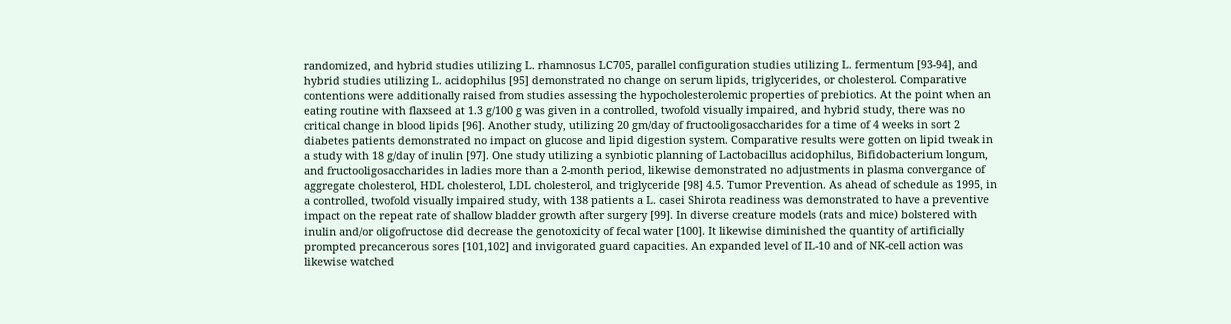randomized, and hybrid studies utilizing L. rhamnosus LC705, parallel configuration studies utilizing L. fermentum [93-94], and hybrid studies utilizing L. acidophilus [95] demonstrated no change on serum lipids, triglycerides, or cholesterol. Comparative contentions were additionally raised from studies assessing the hypocholesterolemic properties of prebiotics. At the point when an eating routine with flaxseed at 1.3 g/100 g was given in a controlled, twofold visually impaired, and hybrid study, there was no critical change in blood lipids [96]. Another study, utilizing 20 gm/day of fructooligosaccharides for a time of 4 weeks in sort 2 diabetes patients demonstrated no impact on glucose and lipid digestion system. Comparative results were gotten on lipid tweak in a study with 18 g/day of inulin [97]. One study utilizing a synbiotic planning of Lactobacillus acidophilus, Bifidobacterium longum, and fructooligosaccharides in ladies more than a 2-month period, likewise demonstrated no adjustments in plasma convergance of aggregate cholesterol, HDL cholesterol, LDL cholesterol, and triglyceride [98] 4.5. Tumor Prevention. As ahead of schedule as 1995, in a controlled, twofold visually impaired study, with 138 patients a L. casei Shirota readiness was demonstrated to have a preventive impact on the repeat rate of shallow bladder growth after surgery [99]. In diverse creature models (rats and mice) bolstered with inulin and/or oligofructose did decrease the genotoxicity of fecal water [100]. It likewise diminished the quantity of artificially prompted precancerous sores [101,102] and invigorated guard capacities. An expanded level of IL-10 and of NK-cell action was likewise watched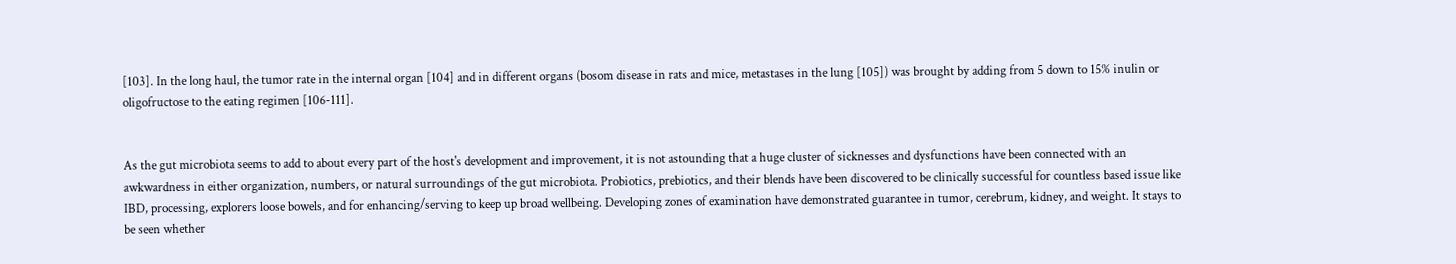[103]. In the long haul, the tumor rate in the internal organ [104] and in different organs (bosom disease in rats and mice, metastases in the lung [105]) was brought by adding from 5 down to 15% inulin or oligofructose to the eating regimen [106-111].


As the gut microbiota seems to add to about every part of the host's development and improvement, it is not astounding that a huge cluster of sicknesses and dysfunctions have been connected with an awkwardness in either organization, numbers, or natural surroundings of the gut microbiota. Probiotics, prebiotics, and their blends have been discovered to be clinically successful for countless based issue like IBD, processing, explorers loose bowels, and for enhancing/serving to keep up broad wellbeing. Developing zones of examination have demonstrated guarantee in tumor, cerebrum, kidney, and weight. It stays to be seen whether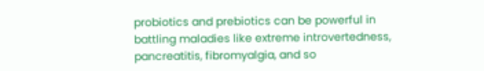probiotics and prebiotics can be powerful in battling maladies like extreme introvertedness, pancreatitis, fibromyalgia, and so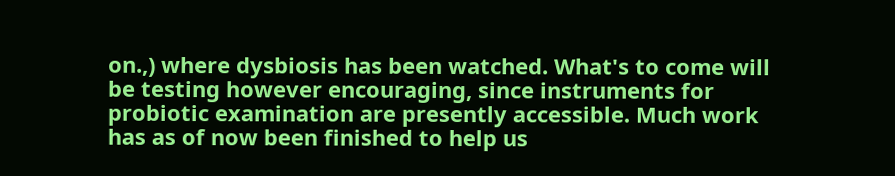on.,) where dysbiosis has been watched. What's to come will be testing however encouraging, since instruments for probiotic examination are presently accessible. Much work has as of now been finished to help us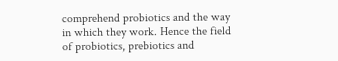comprehend probiotics and the way in which they work. Hence the field of probiotics, prebiotics and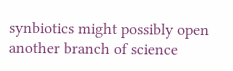synbiotics might possibly open another branch of science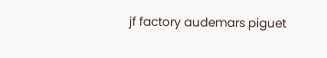jf factory audemars piguet